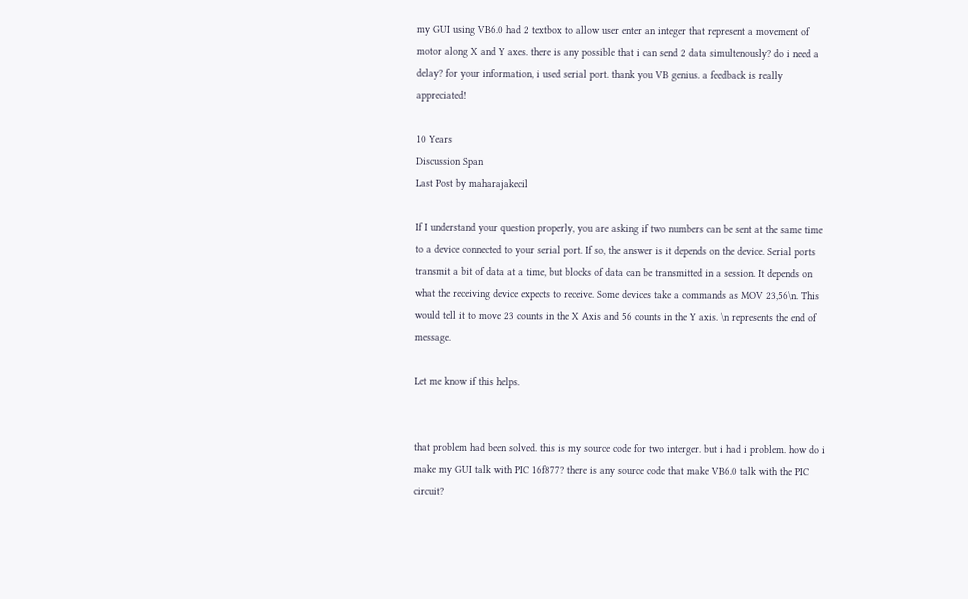my GUI using VB6.0 had 2 textbox to allow user enter an integer that represent a movement of motor along X and Y axes. there is any possible that i can send 2 data simultenously? do i need a delay? for your information, i used serial port. thank you VB genius. a feedback is really appreciated!

10 Years
Discussion Span
Last Post by maharajakecil

If I understand your question properly, you are asking if two numbers can be sent at the same time to a device connected to your serial port. If so, the answer is it depends on the device. Serial ports transmit a bit of data at a time, but blocks of data can be transmitted in a session. It depends on what the receiving device expects to receive. Some devices take a commands as MOV 23,56\n. This would tell it to move 23 counts in the X Axis and 56 counts in the Y axis. \n represents the end of message.

Let me know if this helps.


that problem had been solved. this is my source code for two interger. but i had i problem. how do i make my GUI talk with PIC 16f877? there is any source code that make VB6.0 talk with the PIC circuit?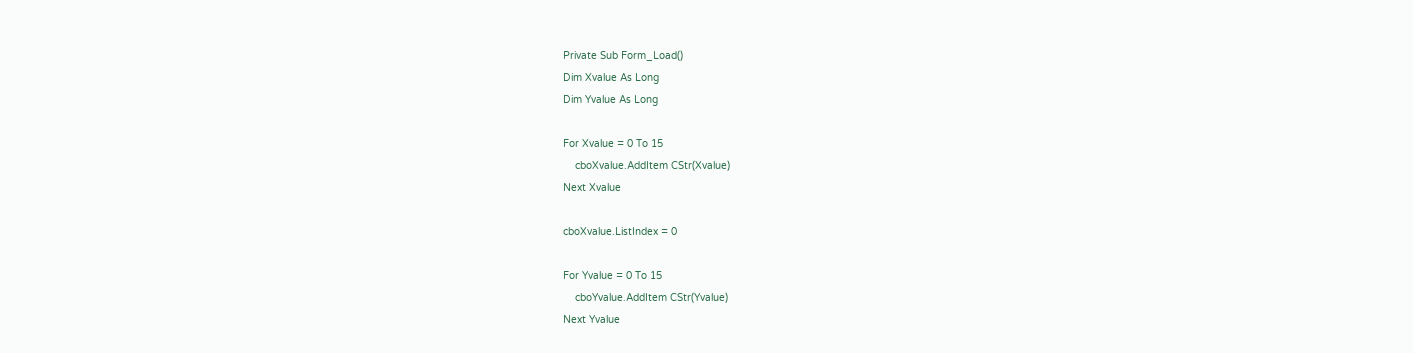Private Sub Form_Load()
Dim Xvalue As Long
Dim Yvalue As Long

For Xvalue = 0 To 15
    cboXvalue.AddItem CStr(Xvalue)
Next Xvalue

cboXvalue.ListIndex = 0

For Yvalue = 0 To 15
    cboYvalue.AddItem CStr(Yvalue)
Next Yvalue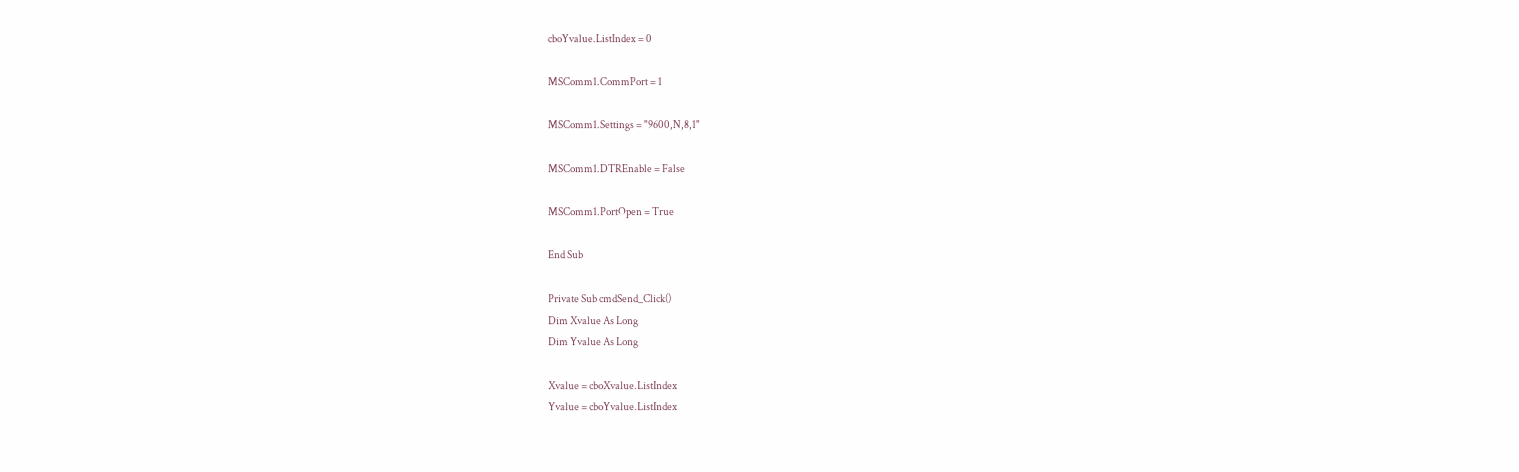cboYvalue.ListIndex = 0

MSComm1.CommPort = 1

MSComm1.Settings = "9600,N,8,1"

MSComm1.DTREnable = False

MSComm1.PortOpen = True

End Sub

Private Sub cmdSend_Click()
Dim Xvalue As Long
Dim Yvalue As Long

Xvalue = cboXvalue.ListIndex
Yvalue = cboYvalue.ListIndex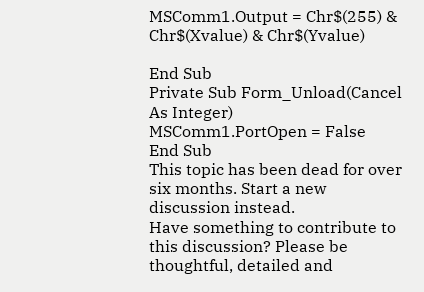MSComm1.Output = Chr$(255) & Chr$(Xvalue) & Chr$(Yvalue)

End Sub
Private Sub Form_Unload(Cancel As Integer)
MSComm1.PortOpen = False
End Sub
This topic has been dead for over six months. Start a new discussion instead.
Have something to contribute to this discussion? Please be thoughtful, detailed and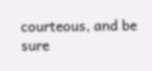courteous, and be sure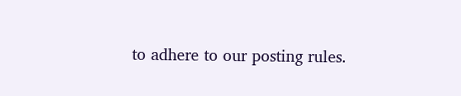to adhere to our posting rules.